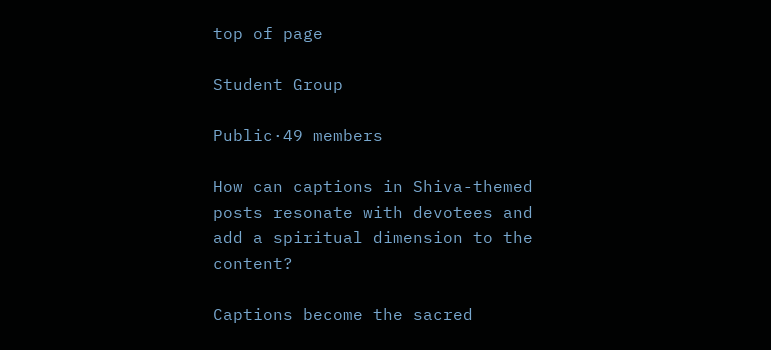top of page

Student Group

Public·49 members

How can captions in Shiva-themed posts resonate with devotees and add a spiritual dimension to the content?

Captions become the sacred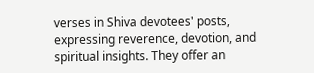verses in Shiva devotees' posts, expressing reverence, devotion, and spiritual insights. They offer an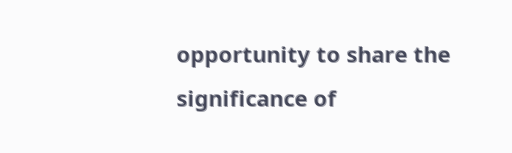opportunity to share the significance of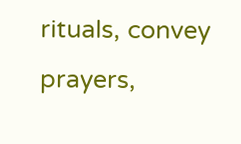rituals, convey prayers,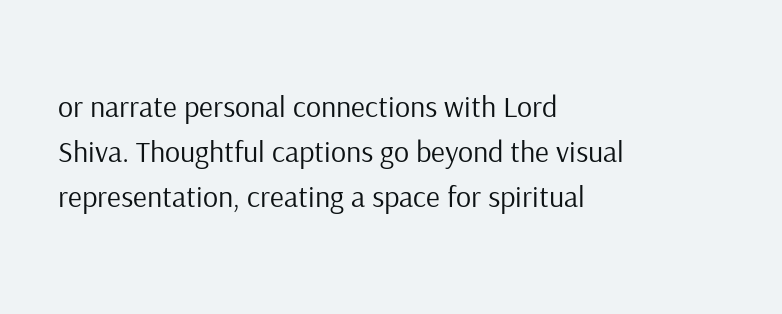or narrate personal connections with Lord Shiva. Thoughtful captions go beyond the visual representation, creating a space for spiritual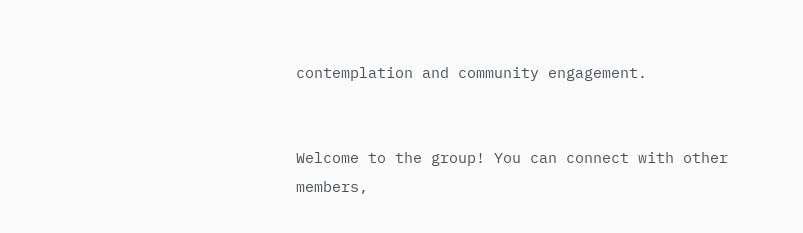contemplation and community engagement.


Welcome to the group! You can connect with other members,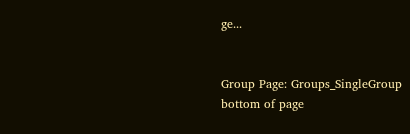ge...


Group Page: Groups_SingleGroup
bottom of page